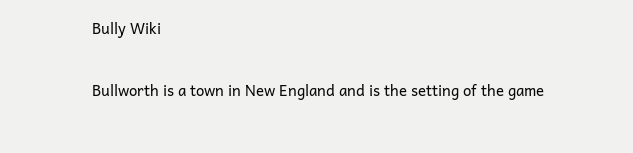Bully Wiki

Bullworth is a town in New England and is the setting of the game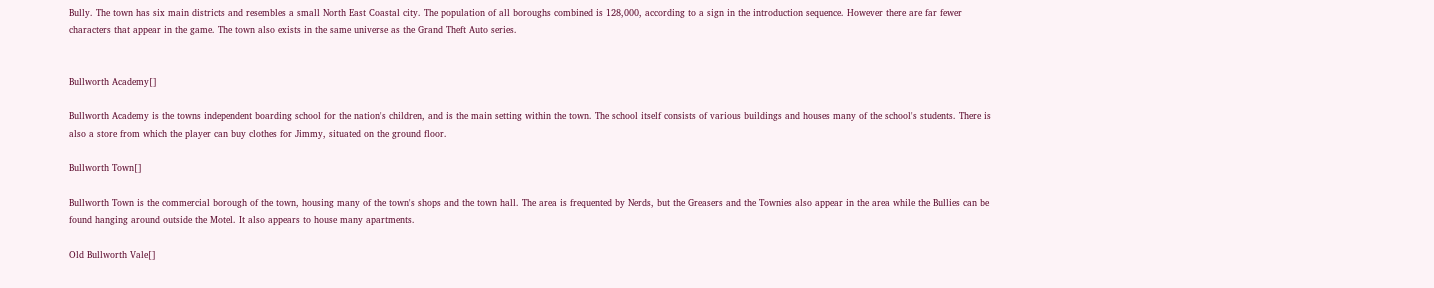Bully. The town has six main districts and resembles a small North East Coastal city. The population of all boroughs combined is 128,000, according to a sign in the introduction sequence. However there are far fewer characters that appear in the game. The town also exists in the same universe as the Grand Theft Auto series.


Bullworth Academy[]

Bullworth Academy is the towns independent boarding school for the nation's children, and is the main setting within the town. The school itself consists of various buildings and houses many of the school's students. There is also a store from which the player can buy clothes for Jimmy, situated on the ground floor.

Bullworth Town[]

Bullworth Town is the commercial borough of the town, housing many of the town's shops and the town hall. The area is frequented by Nerds, but the Greasers and the Townies also appear in the area while the Bullies can be found hanging around outside the Motel. It also appears to house many apartments.

Old Bullworth Vale[]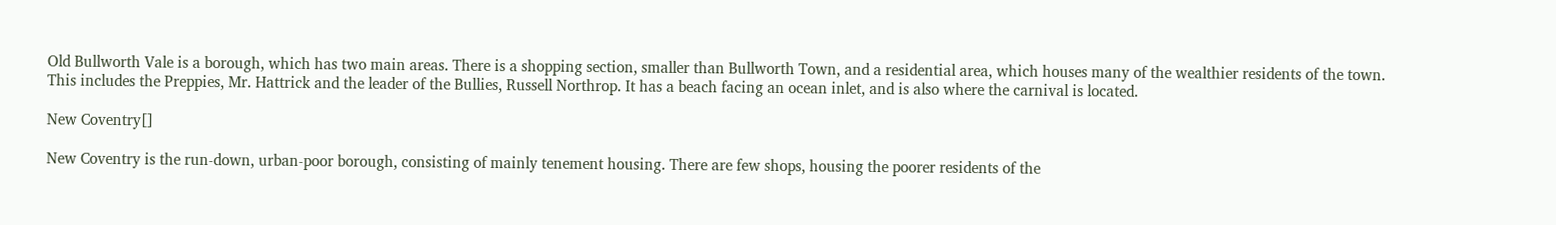Old Bullworth Vale is a borough, which has two main areas. There is a shopping section, smaller than Bullworth Town, and a residential area, which houses many of the wealthier residents of the town. This includes the Preppies, Mr. Hattrick and the leader of the Bullies, Russell Northrop. It has a beach facing an ocean inlet, and is also where the carnival is located.

New Coventry[]

New Coventry is the run-down, urban-poor borough, consisting of mainly tenement housing. There are few shops, housing the poorer residents of the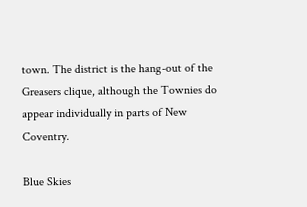town. The district is the hang-out of the Greasers clique, although the Townies do appear individually in parts of New Coventry.

Blue Skies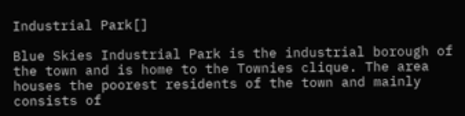Industrial Park[]

Blue Skies Industrial Park is the industrial borough of the town and is home to the Townies clique. The area houses the poorest residents of the town and mainly consists of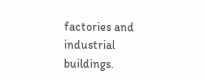factories and industrial buildings.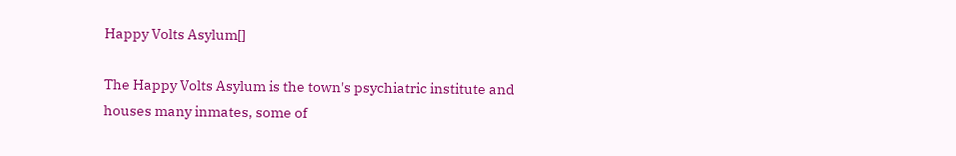Happy Volts Asylum[]

The Happy Volts Asylum is the town's psychiatric institute and houses many inmates, some of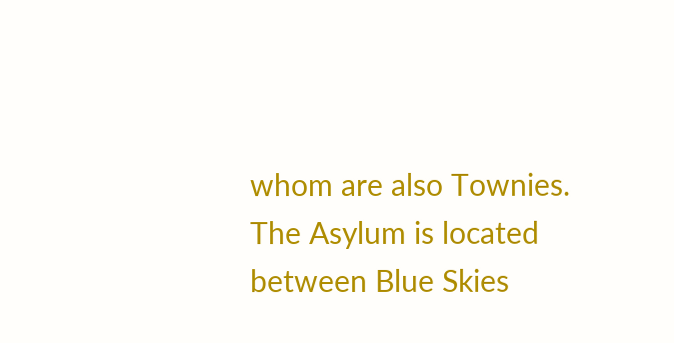whom are also Townies. The Asylum is located between Blue Skies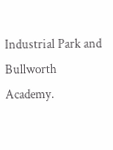Industrial Park and Bullworth Academy.